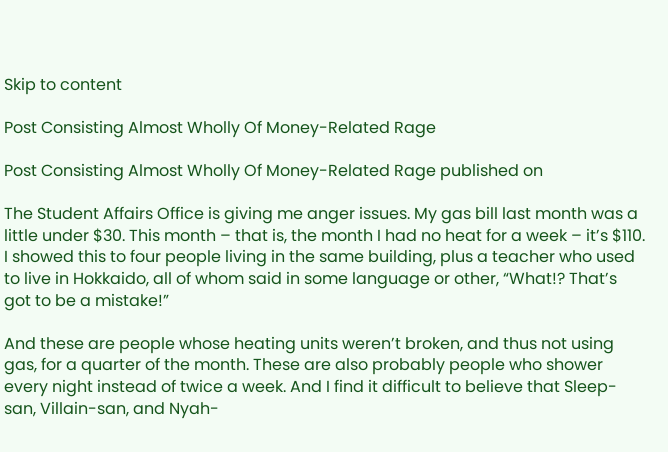Skip to content

Post Consisting Almost Wholly Of Money-Related Rage

Post Consisting Almost Wholly Of Money-Related Rage published on

The Student Affairs Office is giving me anger issues. My gas bill last month was a little under $30. This month – that is, the month I had no heat for a week – it’s $110. I showed this to four people living in the same building, plus a teacher who used to live in Hokkaido, all of whom said in some language or other, “What!? That’s got to be a mistake!”

And these are people whose heating units weren’t broken, and thus not using gas, for a quarter of the month. These are also probably people who shower every night instead of twice a week. And I find it difficult to believe that Sleep-san, Villain-san, and Nyah-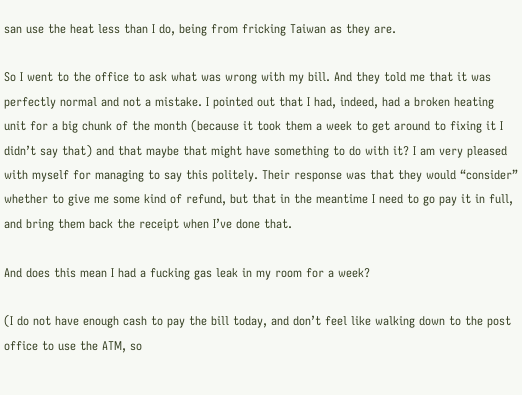san use the heat less than I do, being from fricking Taiwan as they are.

So I went to the office to ask what was wrong with my bill. And they told me that it was perfectly normal and not a mistake. I pointed out that I had, indeed, had a broken heating unit for a big chunk of the month (because it took them a week to get around to fixing it I didn’t say that) and that maybe that might have something to do with it? I am very pleased with myself for managing to say this politely. Their response was that they would “consider” whether to give me some kind of refund, but that in the meantime I need to go pay it in full, and bring them back the receipt when I’ve done that.

And does this mean I had a fucking gas leak in my room for a week?

(I do not have enough cash to pay the bill today, and don’t feel like walking down to the post office to use the ATM, so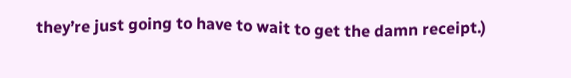they’re just going to have to wait to get the damn receipt.)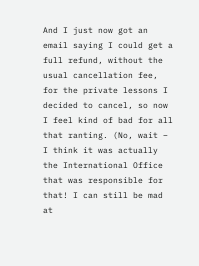And I just now got an email saying I could get a full refund, without the usual cancellation fee, for the private lessons I decided to cancel, so now I feel kind of bad for all that ranting. (No, wait – I think it was actually the International Office that was responsible for that! I can still be mad at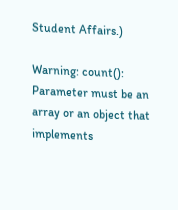Student Affairs.)

Warning: count(): Parameter must be an array or an object that implements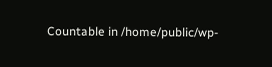Countable in /home/public/wp-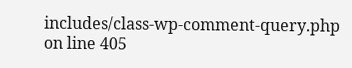includes/class-wp-comment-query.php on line 405